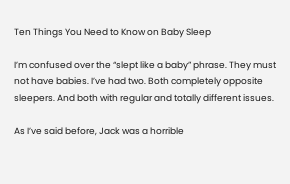Ten Things You Need to Know on Baby Sleep

I’m confused over the “slept like a baby” phrase. They must not have babies. I’ve had two. Both completely opposite sleepers. And both with regular and totally different issues.

As I’ve said before, Jack was a horrible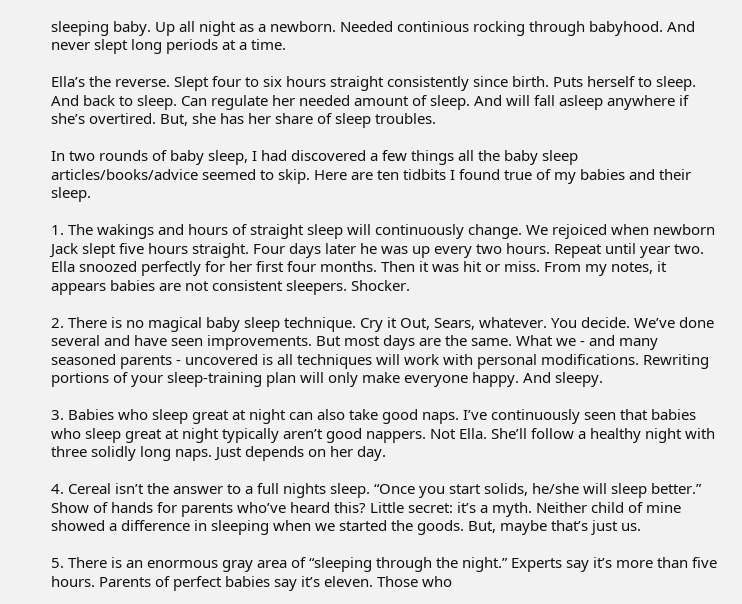sleeping baby. Up all night as a newborn. Needed continious rocking through babyhood. And never slept long periods at a time.

Ella’s the reverse. Slept four to six hours straight consistently since birth. Puts herself to sleep. And back to sleep. Can regulate her needed amount of sleep. And will fall asleep anywhere if she’s overtired. But, she has her share of sleep troubles.

In two rounds of baby sleep, I had discovered a few things all the baby sleep articles/books/advice seemed to skip. Here are ten tidbits I found true of my babies and their sleep.

1. The wakings and hours of straight sleep will continuously change. We rejoiced when newborn Jack slept five hours straight. Four days later he was up every two hours. Repeat until year two. Ella snoozed perfectly for her first four months. Then it was hit or miss. From my notes, it appears babies are not consistent sleepers. Shocker.

2. There is no magical baby sleep technique. Cry it Out, Sears, whatever. You decide. We’ve done several and have seen improvements. But most days are the same. What we - and many seasoned parents - uncovered is all techniques will work with personal modifications. Rewriting portions of your sleep-training plan will only make everyone happy. And sleepy.

3. Babies who sleep great at night can also take good naps. I’ve continuously seen that babies who sleep great at night typically aren’t good nappers. Not Ella. She’ll follow a healthy night with three solidly long naps. Just depends on her day.

4. Cereal isn’t the answer to a full nights sleep. “Once you start solids, he/she will sleep better.” Show of hands for parents who’ve heard this? Little secret: it’s a myth. Neither child of mine showed a difference in sleeping when we started the goods. But, maybe that’s just us.

5. There is an enormous gray area of “sleeping through the night.” Experts say it’s more than five hours. Parents of perfect babies say it’s eleven. Those who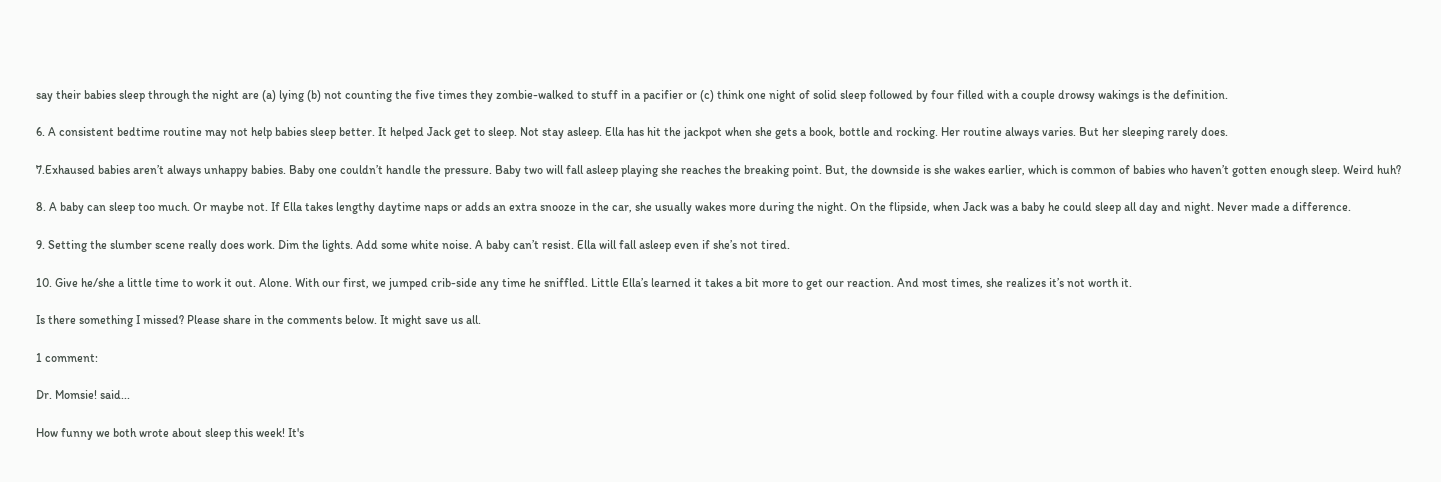say their babies sleep through the night are (a) lying (b) not counting the five times they zombie-walked to stuff in a pacifier or (c) think one night of solid sleep followed by four filled with a couple drowsy wakings is the definition.

6. A consistent bedtime routine may not help babies sleep better. It helped Jack get to sleep. Not stay asleep. Ella has hit the jackpot when she gets a book, bottle and rocking. Her routine always varies. But her sleeping rarely does.

7.Exhaused babies aren’t always unhappy babies. Baby one couldn’t handle the pressure. Baby two will fall asleep playing she reaches the breaking point. But, the downside is she wakes earlier, which is common of babies who haven’t gotten enough sleep. Weird huh?

8. A baby can sleep too much. Or maybe not. If Ella takes lengthy daytime naps or adds an extra snooze in the car, she usually wakes more during the night. On the flipside, when Jack was a baby he could sleep all day and night. Never made a difference.

9. Setting the slumber scene really does work. Dim the lights. Add some white noise. A baby can’t resist. Ella will fall asleep even if she’s not tired.

10. Give he/she a little time to work it out. Alone. With our first, we jumped crib-side any time he sniffled. Little Ella’s learned it takes a bit more to get our reaction. And most times, she realizes it’s not worth it.

Is there something I missed? Please share in the comments below. It might save us all.

1 comment:

Dr. Momsie! said...

How funny we both wrote about sleep this week! It's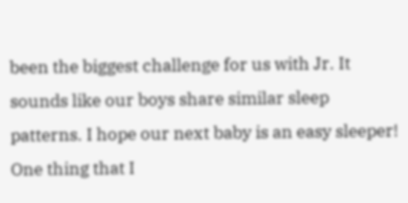been the biggest challenge for us with Jr. It sounds like our boys share similar sleep patterns. I hope our next baby is an easy sleeper! One thing that I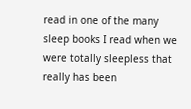read in one of the many sleep books I read when we were totally sleepless that really has been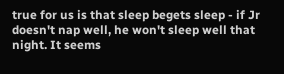true for us is that sleep begets sleep - if Jr doesn't nap well, he won't sleep well that night. It seems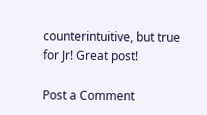counterintuitive, but true for Jr! Great post!

Post a Comment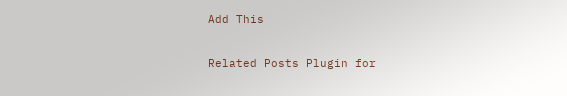Add This

Related Posts Plugin for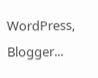WordPress, Blogger...